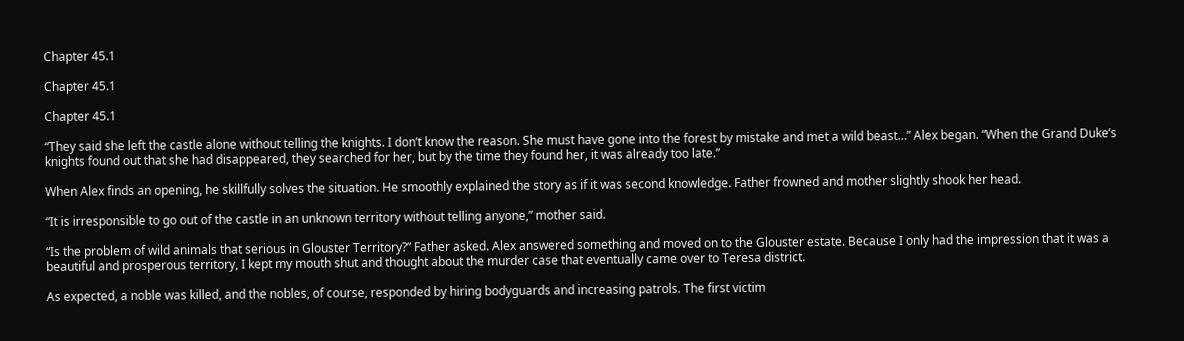Chapter 45.1

Chapter 45.1

Chapter 45.1

“They said she left the castle alone without telling the knights. I don’t know the reason. She must have gone into the forest by mistake and met a wild beast…” Alex began. “When the Grand Duke’s knights found out that she had disappeared, they searched for her, but by the time they found her, it was already too late.”

When Alex finds an opening, he skillfully solves the situation. He smoothly explained the story as if it was second knowledge. Father frowned and mother slightly shook her head.

“It is irresponsible to go out of the castle in an unknown territory without telling anyone,” mother said.

“Is the problem of wild animals that serious in Glouster Territory?” Father asked. Alex answered something and moved on to the Glouster estate. Because I only had the impression that it was a beautiful and prosperous territory, I kept my mouth shut and thought about the murder case that eventually came over to Teresa district.

As expected, a noble was killed, and the nobles, of course, responded by hiring bodyguards and increasing patrols. The first victim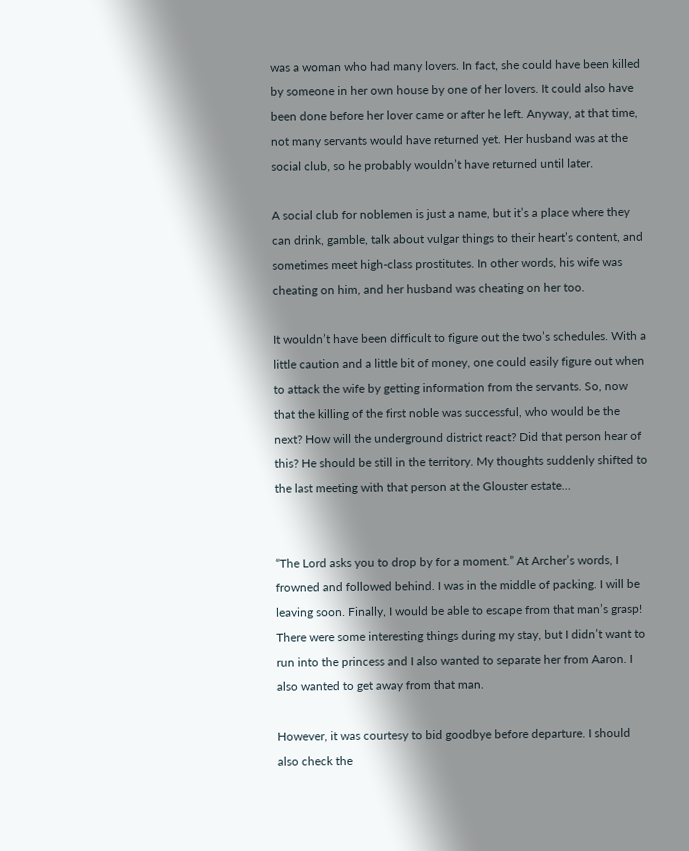was a woman who had many lovers. In fact, she could have been killed by someone in her own house by one of her lovers. It could also have been done before her lover came or after he left. Anyway, at that time, not many servants would have returned yet. Her husband was at the social club, so he probably wouldn’t have returned until later.

A social club for noblemen is just a name, but it’s a place where they can drink, gamble, talk about vulgar things to their heart’s content, and sometimes meet high-class prostitutes. In other words, his wife was cheating on him, and her husband was cheating on her too.

It wouldn’t have been difficult to figure out the two’s schedules. With a little caution and a little bit of money, one could easily figure out when to attack the wife by getting information from the servants. So, now that the killing of the first noble was successful, who would be the next? How will the underground district react? Did that person hear of this? He should be still in the territory. My thoughts suddenly shifted to the last meeting with that person at the Glouster estate…


“The Lord asks you to drop by for a moment.” At Archer’s words, I frowned and followed behind. I was in the middle of packing. I will be leaving soon. Finally, I would be able to escape from that man’s grasp! There were some interesting things during my stay, but I didn’t want to run into the princess and I also wanted to separate her from Aaron. I also wanted to get away from that man.

However, it was courtesy to bid goodbye before departure. I should also check the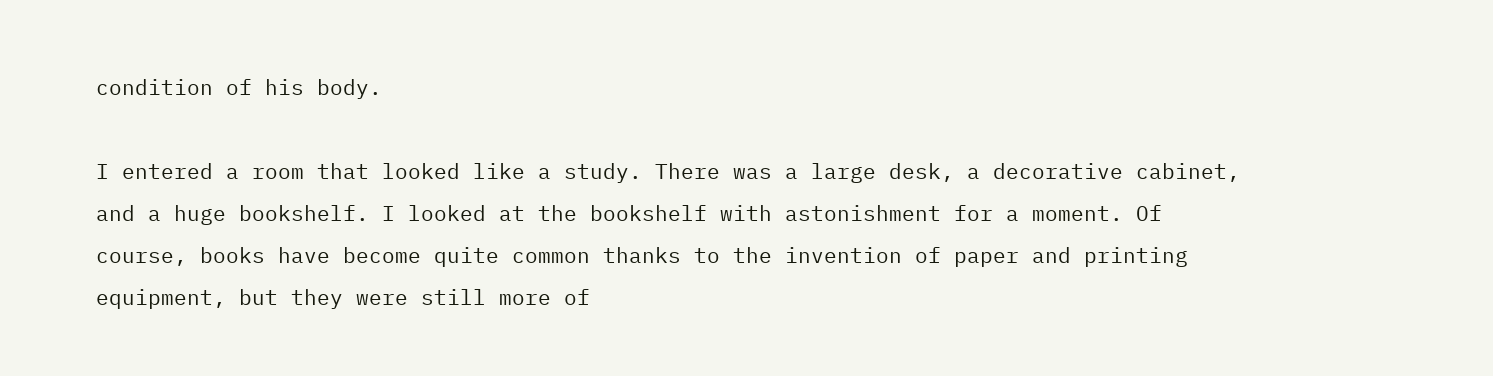condition of his body.

I entered a room that looked like a study. There was a large desk, a decorative cabinet, and a huge bookshelf. I looked at the bookshelf with astonishment for a moment. Of course, books have become quite common thanks to the invention of paper and printing equipment, but they were still more of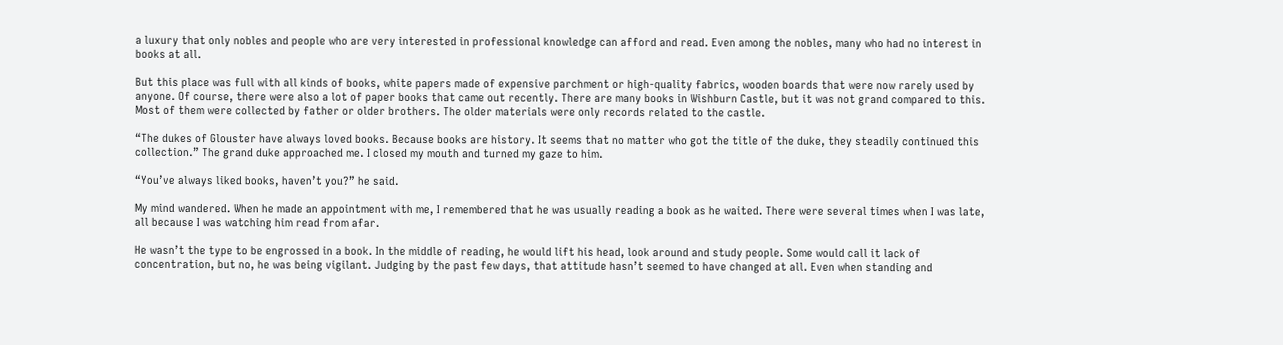a luxury that only nobles and people who are very interested in professional knowledge can afford and read. Even among the nobles, many who had no interest in books at all.

But this place was full with all kinds of books, white papers made of expensive parchment or high-quality fabrics, wooden boards that were now rarely used by anyone. Of course, there were also a lot of paper books that came out recently. There are many books in Wishburn Castle, but it was not grand compared to this. Most of them were collected by father or older brothers. The older materials were only records related to the castle.

“The dukes of Glouster have always loved books. Because books are history. It seems that no matter who got the title of the duke, they steadily continued this collection.” The grand duke approached me. I closed my mouth and turned my gaze to him.

“You’ve always liked books, haven’t you?” he said.

My mind wandered. When he made an appointment with me, I remembered that he was usually reading a book as he waited. There were several times when I was late, all because I was watching him read from afar.

He wasn’t the type to be engrossed in a book. In the middle of reading, he would lift his head, look around and study people. Some would call it lack of concentration, but no, he was being vigilant. Judging by the past few days, that attitude hasn’t seemed to have changed at all. Even when standing and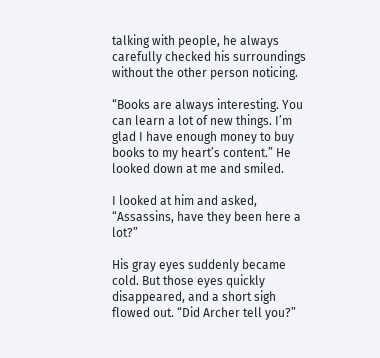talking with people, he always carefully checked his surroundings without the other person noticing.

“Books are always interesting. You can learn a lot of new things. I’m glad I have enough money to buy books to my heart’s content.” He looked down at me and smiled.

I looked at him and asked, “Assassins, have they been here a lot?”

His gray eyes suddenly became cold. But those eyes quickly disappeared, and a short sigh flowed out. “Did Archer tell you?”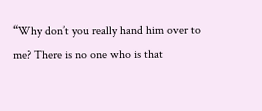“Why don’t you really hand him over to me? There is no one who is that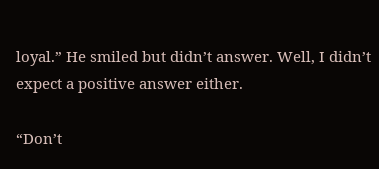loyal.” He smiled but didn’t answer. Well, I didn’t expect a positive answer either.

“Don’t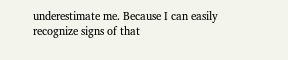underestimate me. Because I can easily recognize signs of that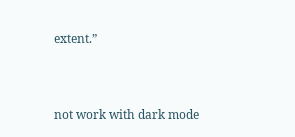extent.”



not work with dark mode